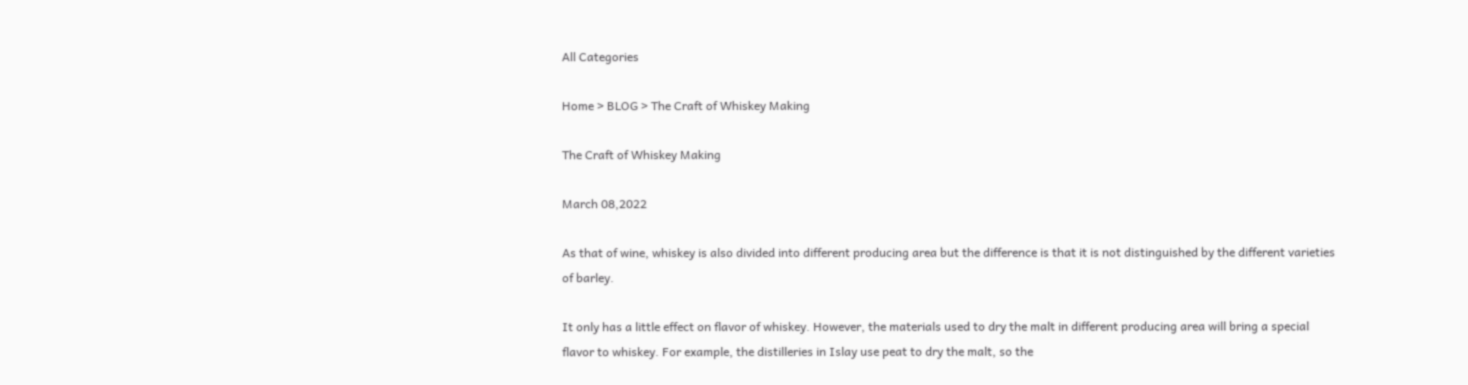All Categories

Home > BLOG > The Craft of Whiskey Making

The Craft of Whiskey Making

March 08,2022

As that of wine, whiskey is also divided into different producing area but the difference is that it is not distinguished by the different varieties of barley.

It only has a little effect on flavor of whiskey. However, the materials used to dry the malt in different producing area will bring a special flavor to whiskey. For example, the distilleries in Islay use peat to dry the malt, so the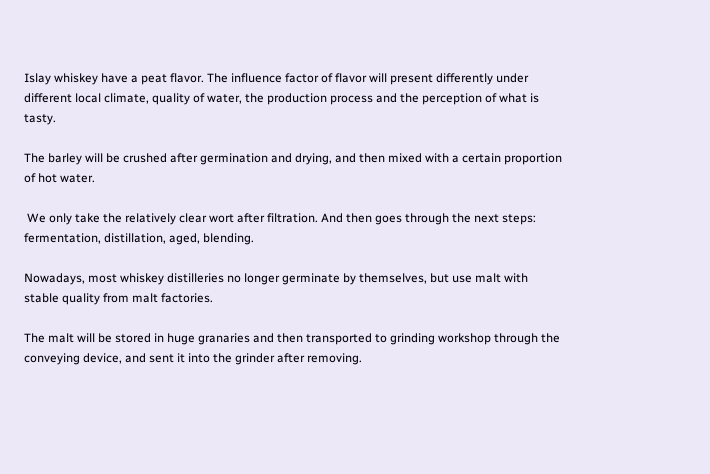Islay whiskey have a peat flavor. The influence factor of flavor will present differently under different local climate, quality of water, the production process and the perception of what is tasty.

The barley will be crushed after germination and drying, and then mixed with a certain proportion of hot water.

 We only take the relatively clear wort after filtration. And then goes through the next steps: fermentation, distillation, aged, blending.

Nowadays, most whiskey distilleries no longer germinate by themselves, but use malt with stable quality from malt factories.

The malt will be stored in huge granaries and then transported to grinding workshop through the conveying device, and sent it into the grinder after removing.